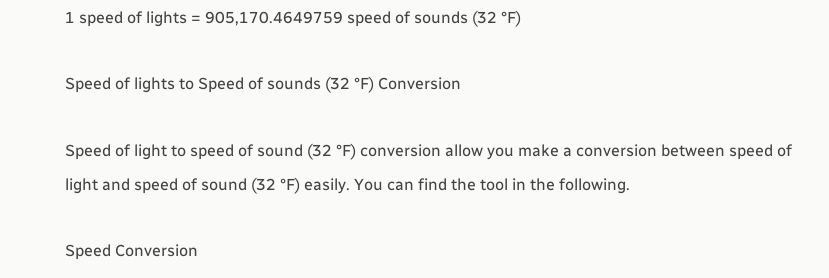1 speed of lights = 905,170.4649759 speed of sounds (32 °F)

Speed of lights to Speed of sounds (32 °F) Conversion

Speed of light to speed of sound (32 °F) conversion allow you make a conversion between speed of light and speed of sound (32 °F) easily. You can find the tool in the following.

Speed Conversion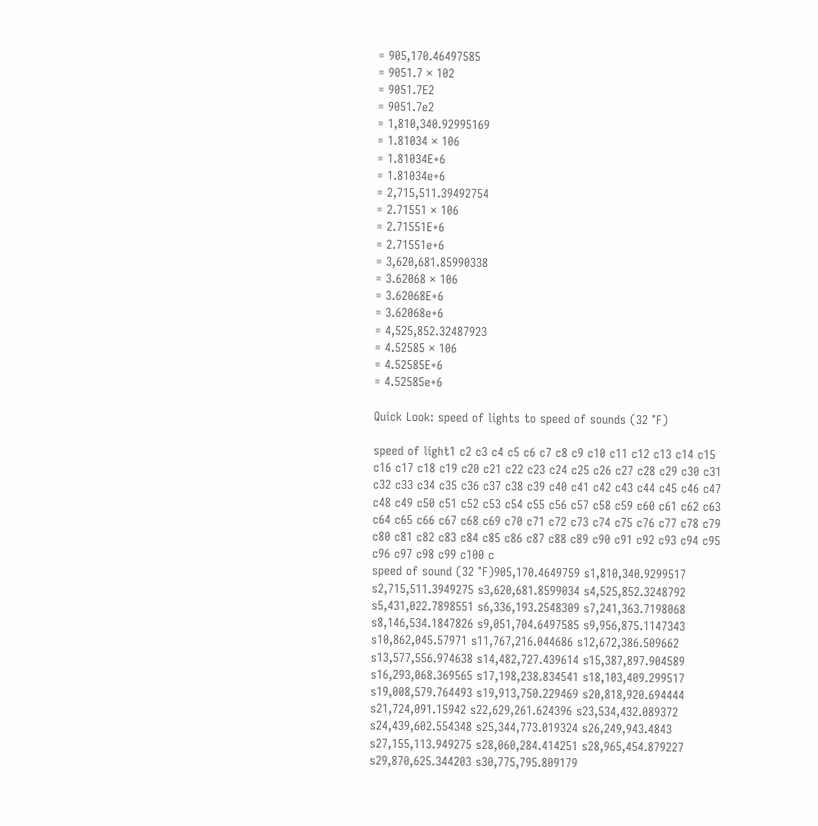= 905,170.46497585
= 9051.7 × 102
= 9051.7E2
= 9051.7e2
= 1,810,340.92995169
= 1.81034 × 106
= 1.81034E+6
= 1.81034e+6
= 2,715,511.39492754
= 2.71551 × 106
= 2.71551E+6
= 2.71551e+6
= 3,620,681.85990338
= 3.62068 × 106
= 3.62068E+6
= 3.62068e+6
= 4,525,852.32487923
= 4.52585 × 106
= 4.52585E+6
= 4.52585e+6

Quick Look: speed of lights to speed of sounds (32 °F)

speed of light1 c2 c3 c4 c5 c6 c7 c8 c9 c10 c11 c12 c13 c14 c15 c16 c17 c18 c19 c20 c21 c22 c23 c24 c25 c26 c27 c28 c29 c30 c31 c32 c33 c34 c35 c36 c37 c38 c39 c40 c41 c42 c43 c44 c45 c46 c47 c48 c49 c50 c51 c52 c53 c54 c55 c56 c57 c58 c59 c60 c61 c62 c63 c64 c65 c66 c67 c68 c69 c70 c71 c72 c73 c74 c75 c76 c77 c78 c79 c80 c81 c82 c83 c84 c85 c86 c87 c88 c89 c90 c91 c92 c93 c94 c95 c96 c97 c98 c99 c100 c
speed of sound (32 °F)905,170.4649759 s1,810,340.9299517 s2,715,511.3949275 s3,620,681.8599034 s4,525,852.3248792 s5,431,022.7898551 s6,336,193.2548309 s7,241,363.7198068 s8,146,534.1847826 s9,051,704.6497585 s9,956,875.1147343 s10,862,045.57971 s11,767,216.044686 s12,672,386.509662 s13,577,556.974638 s14,482,727.439614 s15,387,897.904589 s16,293,068.369565 s17,198,238.834541 s18,103,409.299517 s19,008,579.764493 s19,913,750.229469 s20,818,920.694444 s21,724,091.15942 s22,629,261.624396 s23,534,432.089372 s24,439,602.554348 s25,344,773.019324 s26,249,943.4843 s27,155,113.949275 s28,060,284.414251 s28,965,454.879227 s29,870,625.344203 s30,775,795.809179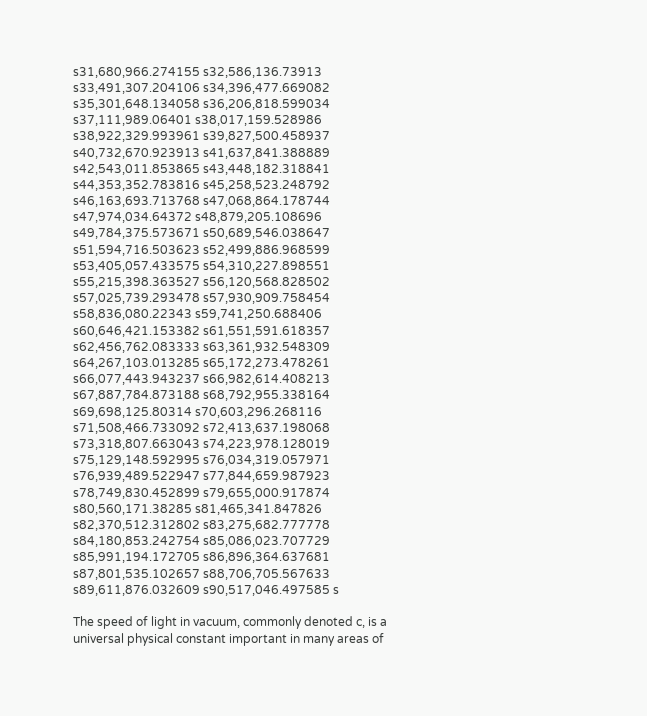s31,680,966.274155 s32,586,136.73913 s33,491,307.204106 s34,396,477.669082 s35,301,648.134058 s36,206,818.599034 s37,111,989.06401 s38,017,159.528986 s38,922,329.993961 s39,827,500.458937 s40,732,670.923913 s41,637,841.388889 s42,543,011.853865 s43,448,182.318841 s44,353,352.783816 s45,258,523.248792 s46,163,693.713768 s47,068,864.178744 s47,974,034.64372 s48,879,205.108696 s49,784,375.573671 s50,689,546.038647 s51,594,716.503623 s52,499,886.968599 s53,405,057.433575 s54,310,227.898551 s55,215,398.363527 s56,120,568.828502 s57,025,739.293478 s57,930,909.758454 s58,836,080.22343 s59,741,250.688406 s60,646,421.153382 s61,551,591.618357 s62,456,762.083333 s63,361,932.548309 s64,267,103.013285 s65,172,273.478261 s66,077,443.943237 s66,982,614.408213 s67,887,784.873188 s68,792,955.338164 s69,698,125.80314 s70,603,296.268116 s71,508,466.733092 s72,413,637.198068 s73,318,807.663043 s74,223,978.128019 s75,129,148.592995 s76,034,319.057971 s76,939,489.522947 s77,844,659.987923 s78,749,830.452899 s79,655,000.917874 s80,560,171.38285 s81,465,341.847826 s82,370,512.312802 s83,275,682.777778 s84,180,853.242754 s85,086,023.707729 s85,991,194.172705 s86,896,364.637681 s87,801,535.102657 s88,706,705.567633 s89,611,876.032609 s90,517,046.497585 s

The speed of light in vacuum, commonly denoted c, is a universal physical constant important in many areas of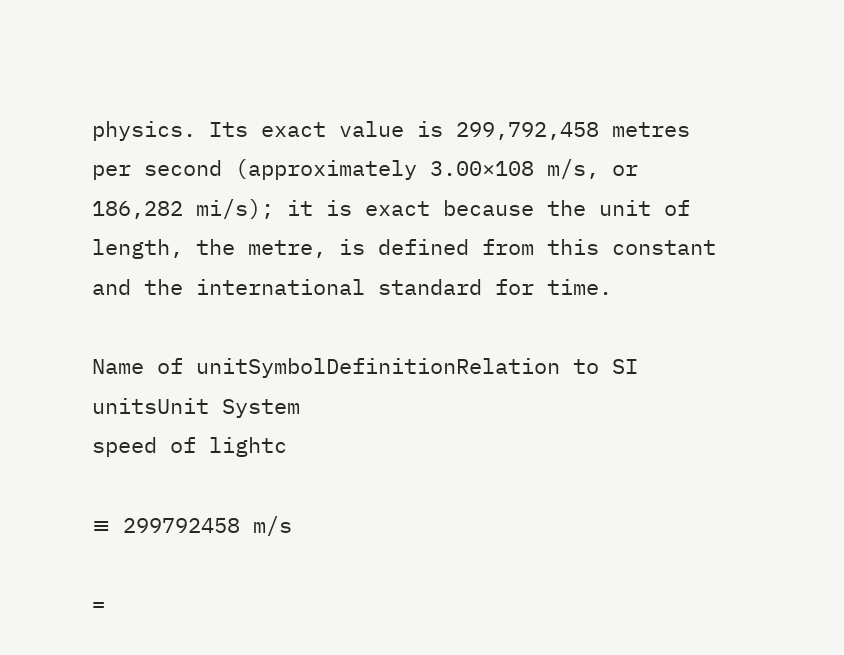physics. Its exact value is 299,792,458 metres per second (approximately 3.00×108 m/s, or 186,282 mi/s); it is exact because the unit of length, the metre, is defined from this constant and the international standard for time.

Name of unitSymbolDefinitionRelation to SI unitsUnit System
speed of lightc

≡ 299792458 m/s

=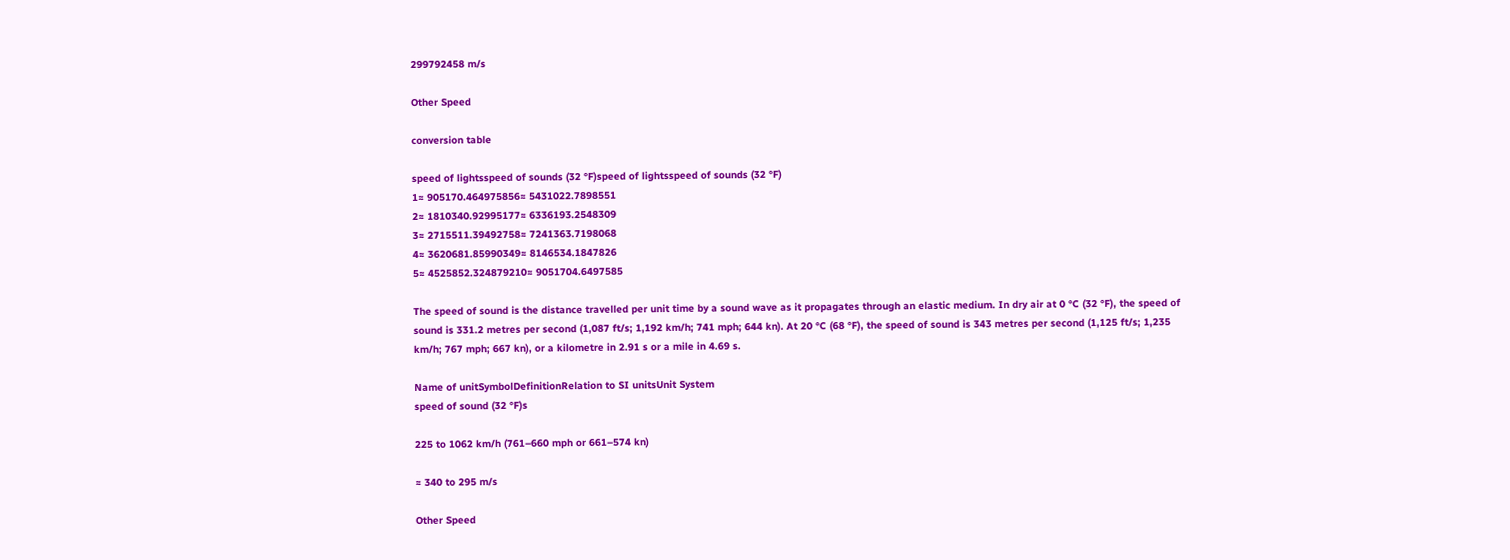299792458 m/s

Other Speed

conversion table

speed of lightsspeed of sounds (32 °F)speed of lightsspeed of sounds (32 °F)
1≈ 905170.464975856≈ 5431022.7898551
2≈ 1810340.92995177≈ 6336193.2548309
3≈ 2715511.39492758≈ 7241363.7198068
4≈ 3620681.85990349≈ 8146534.1847826
5≈ 4525852.324879210≈ 9051704.6497585

The speed of sound is the distance travelled per unit time by a sound wave as it propagates through an elastic medium. In dry air at 0 °C (32 °F), the speed of sound is 331.2 metres per second (1,087 ft/s; 1,192 km/h; 741 mph; 644 kn). At 20 °C (68 °F), the speed of sound is 343 metres per second (1,125 ft/s; 1,235 km/h; 767 mph; 667 kn), or a kilometre in 2.91 s or a mile in 4.69 s.

Name of unitSymbolDefinitionRelation to SI unitsUnit System
speed of sound (32 °F)s

225 to 1062 km/h (761–660 mph or 661–574 kn)

≈ 340 to 295 m/s

Other Speed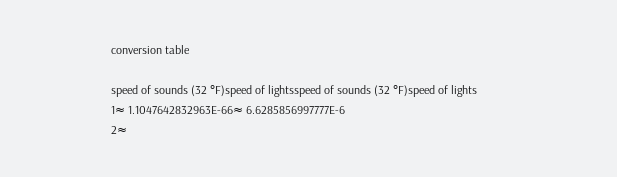conversion table

speed of sounds (32 °F)speed of lightsspeed of sounds (32 °F)speed of lights
1≈ 1.1047642832963E-66≈ 6.6285856997777E-6
2≈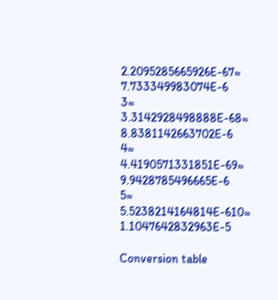2.2095285665926E-67≈ 7.733349983074E-6
3≈ 3.3142928498888E-68≈ 8.8381142663702E-6
4≈ 4.4190571331851E-69≈ 9.9428785496665E-6
5≈ 5.5238214164814E-610≈ 1.1047642832963E-5

Conversion table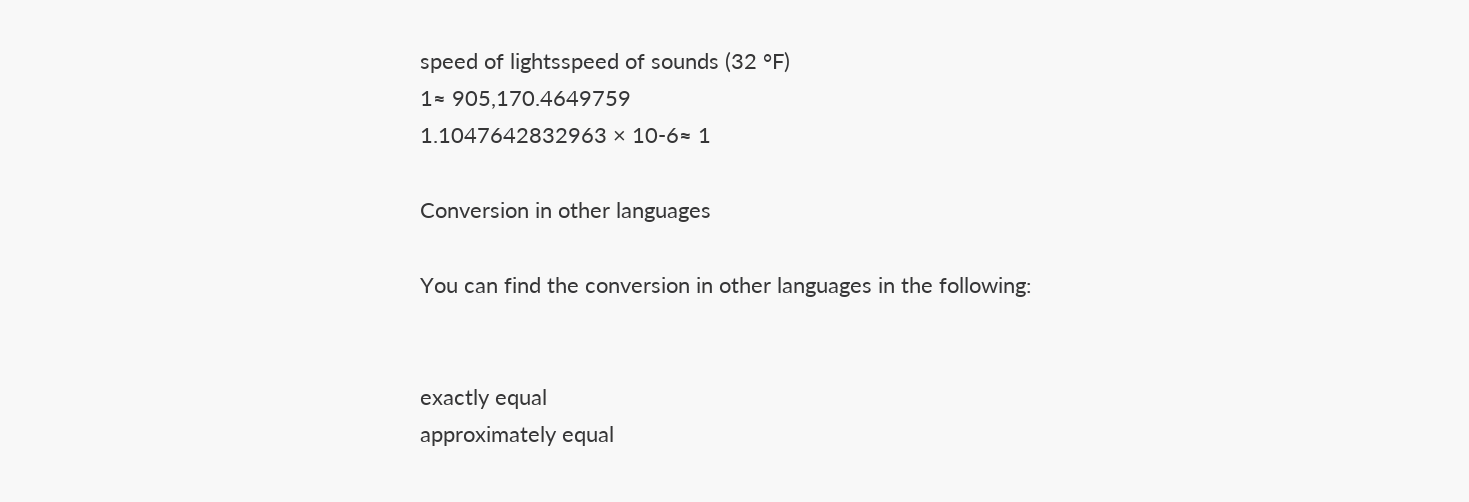speed of lightsspeed of sounds (32 °F)
1≈ 905,170.4649759
1.1047642832963 × 10-6≈ 1

Conversion in other languages

You can find the conversion in other languages in the following:


exactly equal
approximately equal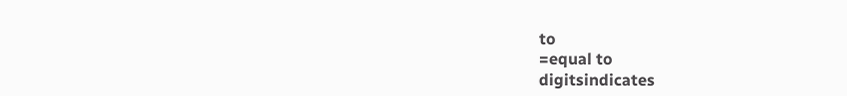to
=equal to
digitsindicates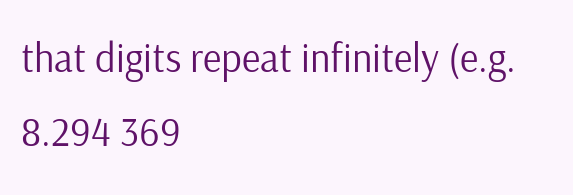that digits repeat infinitely (e.g. 8.294 369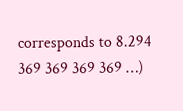corresponds to 8.294 369 369 369 369 …)